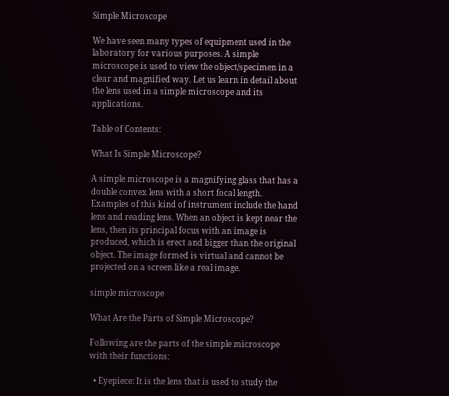Simple Microscope

We have seen many types of equipment used in the laboratory for various purposes. A simple microscope is used to view the object/specimen in a clear and magnified way. Let us learn in detail about the lens used in a simple microscope and its applications.

Table of Contents:

What Is Simple Microscope?

A simple microscope is a magnifying glass that has a double convex lens with a short focal length. Examples of this kind of instrument include the hand lens and reading lens. When an object is kept near the lens, then its principal focus with an image is produced, which is erect and bigger than the original object. The image formed is virtual and cannot be projected on a screen like a real image.

simple microscope

What Are the Parts of Simple Microscope?

Following are the parts of the simple microscope with their functions:

  • Eyepiece: It is the lens that is used to study the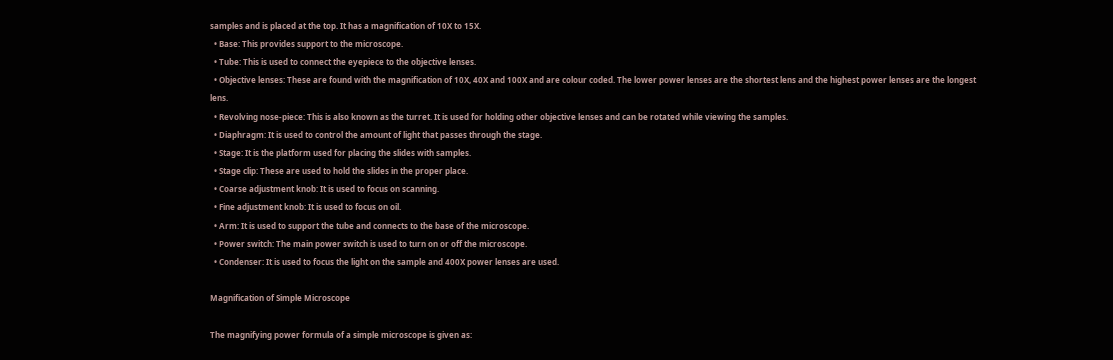samples and is placed at the top. It has a magnification of 10X to 15X.
  • Base: This provides support to the microscope.
  • Tube: This is used to connect the eyepiece to the objective lenses.
  • Objective lenses: These are found with the magnification of 10X, 40X and 100X and are colour coded. The lower power lenses are the shortest lens and the highest power lenses are the longest lens.
  • Revolving nose-piece: This is also known as the turret. It is used for holding other objective lenses and can be rotated while viewing the samples.
  • Diaphragm: It is used to control the amount of light that passes through the stage.
  • Stage: It is the platform used for placing the slides with samples.
  • Stage clip: These are used to hold the slides in the proper place.
  • Coarse adjustment knob: It is used to focus on scanning.
  • Fine adjustment knob: It is used to focus on oil.
  • Arm: It is used to support the tube and connects to the base of the microscope.
  • Power switch: The main power switch is used to turn on or off the microscope.
  • Condenser: It is used to focus the light on the sample and 400X power lenses are used.

Magnification of Simple Microscope

The magnifying power formula of a simple microscope is given as: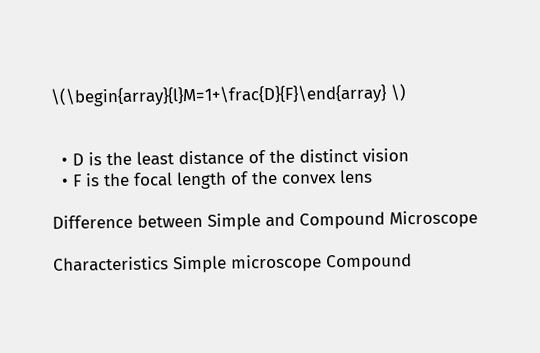\(\begin{array}{l}M=1+\frac{D}{F}\end{array} \)


  • D is the least distance of the distinct vision
  • F is the focal length of the convex lens

Difference between Simple and Compound Microscope

Characteristics Simple microscope Compound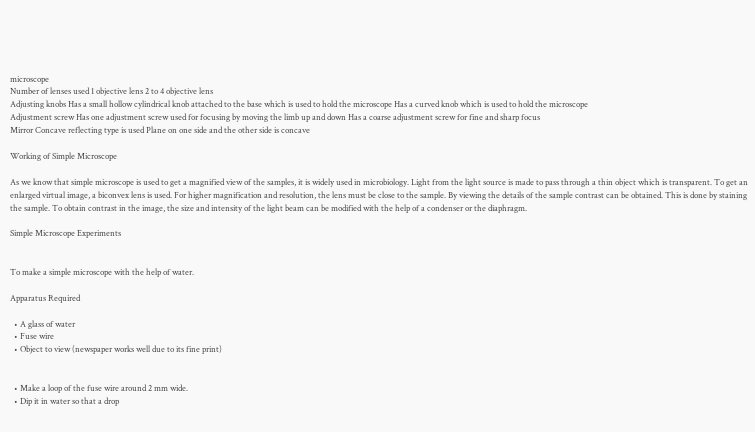microscope
Number of lenses used 1 objective lens 2 to 4 objective lens
Adjusting knobs Has a small hollow cylindrical knob attached to the base which is used to hold the microscope Has a curved knob which is used to hold the microscope
Adjustment screw Has one adjustment screw used for focusing by moving the limb up and down Has a coarse adjustment screw for fine and sharp focus
Mirror Concave reflecting type is used Plane on one side and the other side is concave

Working of Simple Microscope

As we know that simple microscope is used to get a magnified view of the samples, it is widely used in microbiology. Light from the light source is made to pass through a thin object which is transparent. To get an enlarged virtual image, a biconvex lens is used. For higher magnification and resolution, the lens must be close to the sample. By viewing the details of the sample contrast can be obtained. This is done by staining the sample. To obtain contrast in the image, the size and intensity of the light beam can be modified with the help of a condenser or the diaphragm.

Simple Microscope Experiments


To make a simple microscope with the help of water.

Apparatus Required

  • A glass of water
  • Fuse wire
  • Object to view (newspaper works well due to its fine print)


  • Make a loop of the fuse wire around 2 mm wide.
  • Dip it in water so that a drop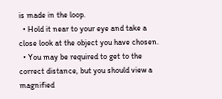is made in the loop.
  • Hold it near to your eye and take a close look at the object you have chosen.
  • You may be required to get to the correct distance, but you should view a magnified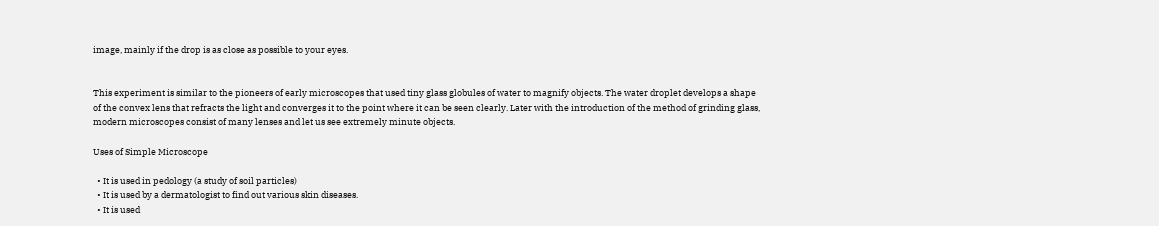image, mainly if the drop is as close as possible to your eyes.


This experiment is similar to the pioneers of early microscopes that used tiny glass globules of water to magnify objects. The water droplet develops a shape of the convex lens that refracts the light and converges it to the point where it can be seen clearly. Later with the introduction of the method of grinding glass, modern microscopes consist of many lenses and let us see extremely minute objects.

Uses of Simple Microscope

  • It is used in pedology (a study of soil particles)
  • It is used by a dermatologist to find out various skin diseases.
  • It is used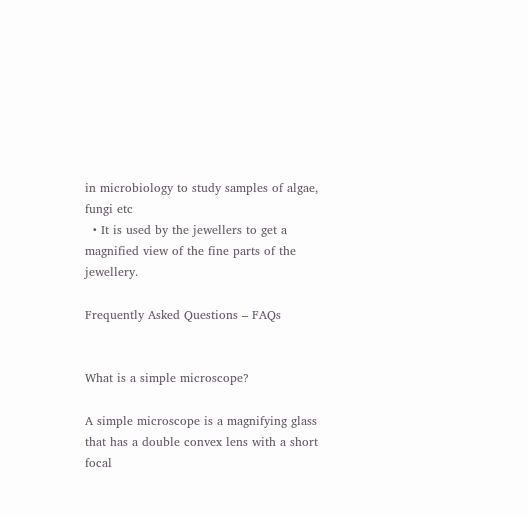in microbiology to study samples of algae, fungi etc
  • It is used by the jewellers to get a magnified view of the fine parts of the jewellery.

Frequently Asked Questions – FAQs


What is a simple microscope?

A simple microscope is a magnifying glass that has a double convex lens with a short focal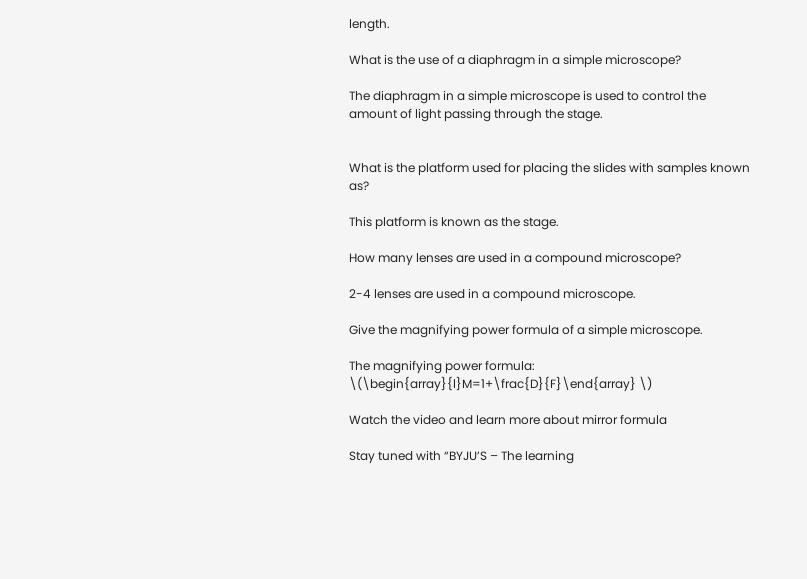length.

What is the use of a diaphragm in a simple microscope?

The diaphragm in a simple microscope is used to control the amount of light passing through the stage.


What is the platform used for placing the slides with samples known as?

This platform is known as the stage.

How many lenses are used in a compound microscope?

2-4 lenses are used in a compound microscope.

Give the magnifying power formula of a simple microscope.

The magnifying power formula:
\(\begin{array}{l}M=1+\frac{D}{F}\end{array} \)

Watch the video and learn more about mirror formula

Stay tuned with “BYJU’S – The learning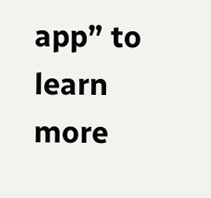app” to learn more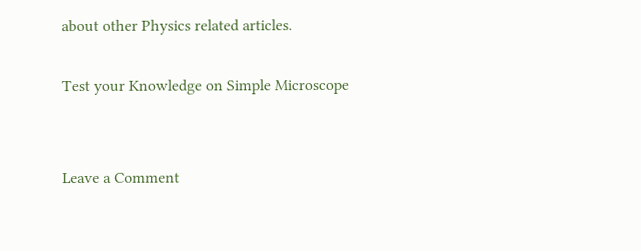about other Physics related articles.

Test your Knowledge on Simple Microscope


Leave a Comment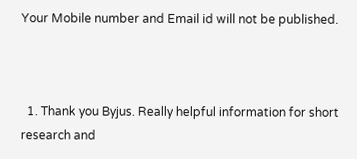Your Mobile number and Email id will not be published.



  1. Thank you Byjus. Really helpful information for short research and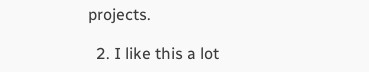projects.

  2. I like this a lot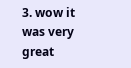3. wow it was very great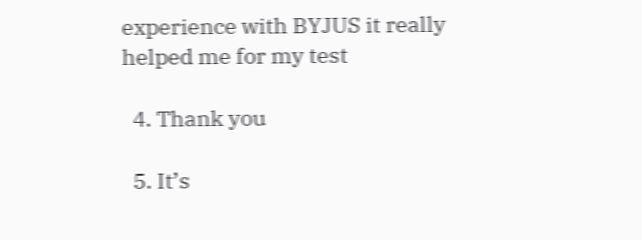experience with BYJUS it really helped me for my test

  4. Thank you

  5. It’s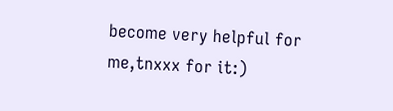become very helpful for me,tnxxx for it:)